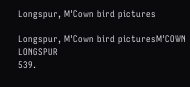Longspur, M'Cown bird pictures

Longspur, M'Cown bird picturesM'COWN LONGSPUR
539.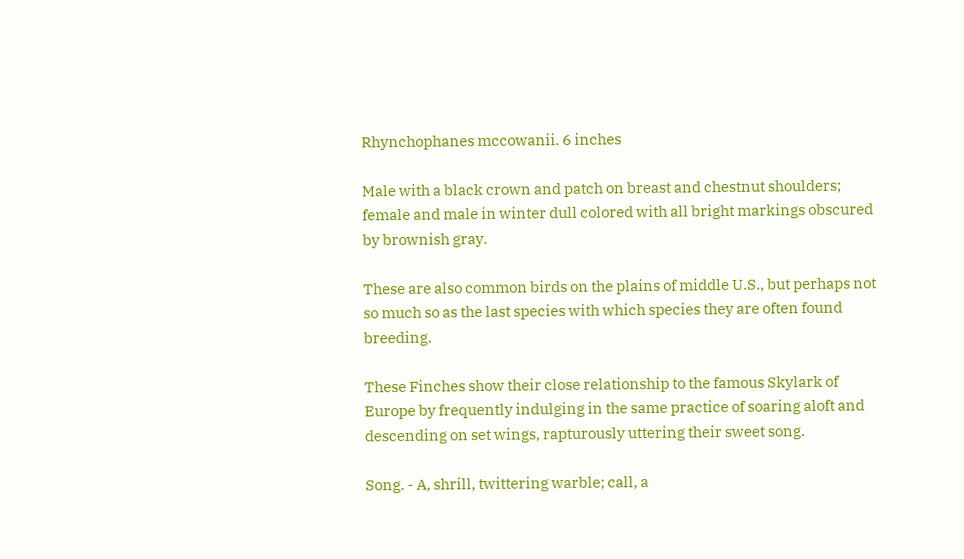Rhynchophanes mccowanii. 6 inches

Male with a black crown and patch on breast and chestnut shoulders; female and male in winter dull colored with all bright markings obscured by brownish gray.

These are also common birds on the plains of middle U.S., but perhaps not so much so as the last species with which species they are often found breeding.

These Finches show their close relationship to the famous Skylark of Europe by frequently indulging in the same practice of soaring aloft and descending on set wings, rapturously uttering their sweet song.

Song. - A, shrill, twittering warble; call, a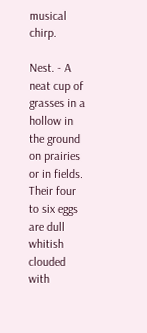musical chirp.

Nest. - A neat cup of grasses in a hollow in the ground on prairies or in fields. Their four to six eggs are dull whitish clouded with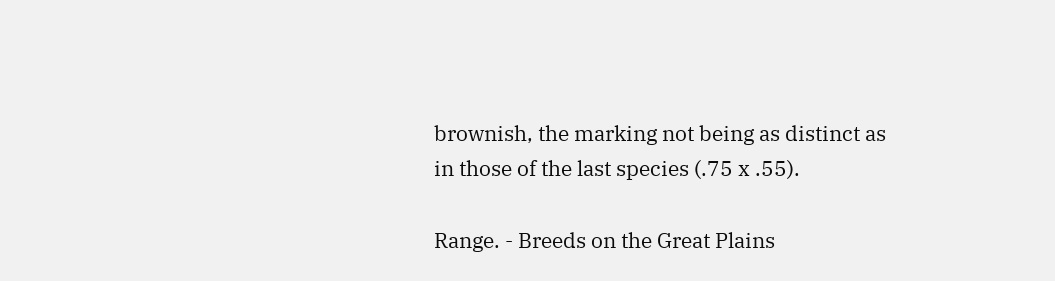brownish, the marking not being as distinct as in those of the last species (.75 x .55).

Range. - Breeds on the Great Plains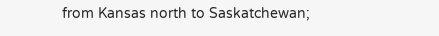from Kansas north to Saskatchewan;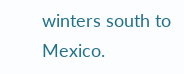winters south to Mexico.